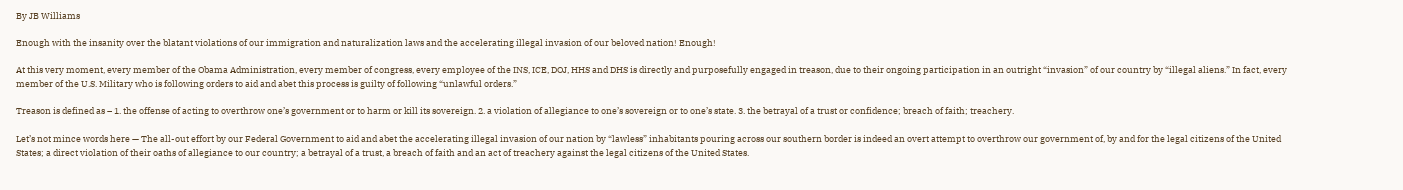By JB Williams

Enough with the insanity over the blatant violations of our immigration and naturalization laws and the accelerating illegal invasion of our beloved nation! Enough!

At this very moment, every member of the Obama Administration, every member of congress, every employee of the INS, ICE, DOJ, HHS and DHS is directly and purposefully engaged in treason, due to their ongoing participation in an outright “invasion” of our country by “illegal aliens.” In fact, every member of the U.S. Military who is following orders to aid and abet this process is guilty of following “unlawful orders.”

Treason is defined as – 1. the offense of acting to overthrow one’s government or to harm or kill its sovereign. 2. a violation of allegiance to one’s sovereign or to one’s state. 3. the betrayal of a trust or confidence; breach of faith; treachery.

Let’s not mince words here — The all-out effort by our Federal Government to aid and abet the accelerating illegal invasion of our nation by “lawless” inhabitants pouring across our southern border is indeed an overt attempt to overthrow our government of, by and for the legal citizens of the United States; a direct violation of their oaths of allegiance to our country; a betrayal of a trust, a breach of faith and an act of treachery against the legal citizens of the United States.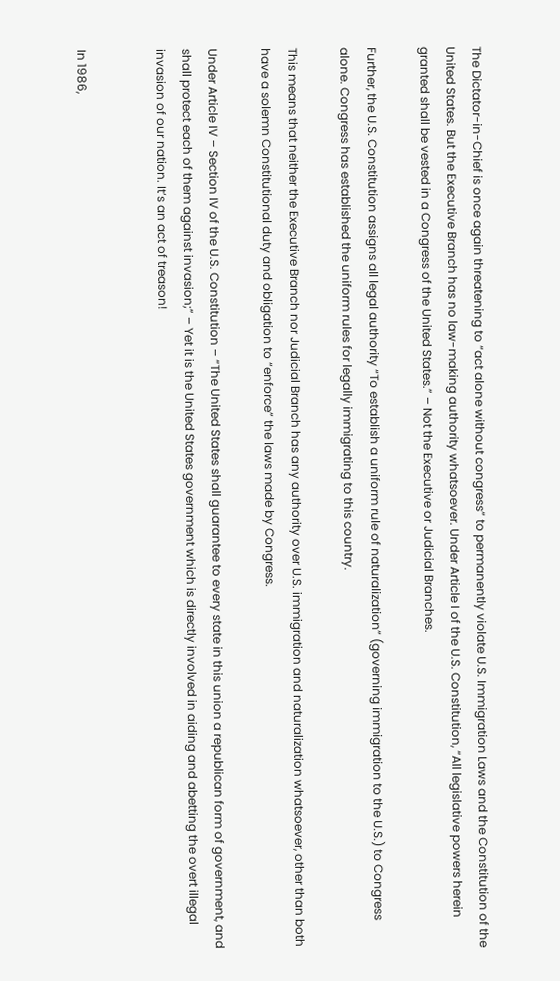The Dictator-in-Chief is once again threatening to “act alone without congress” to permanently violate U.S. Immigration Laws and the Constitution of the United States. But the Executive Branch has no law-making authority whatsoever. Under Article I of the U.S. Constitution, “All legislative powers herein granted shall be vested in a Congress of the United States.” – Not the Executive or Judicial Branches.

Further, the U.S. Constitution assigns all legal authority “To establish a uniform rule of naturalization” (governing immigration to the U.S.) to Congress alone. Congress has established the uniform rules for legally immigrating to this country.

This means that neither the Executive Branch nor Judicial Branch has any authority over U.S. immigration and naturalization whatsoever, other than both have a solemn Constitutional duty and obligation to “enforce” the laws made by Congress.

Under Article IV – Section IV of the U.S. Constitution – “The United States shall guarantee to every state in this union a republican form of government, and shall protect each of them against invasion;” – Yet it is the United States government which is directly involved in aiding and abetting the overt illegal invasion of our nation. It’s an act of treason!


In 1986,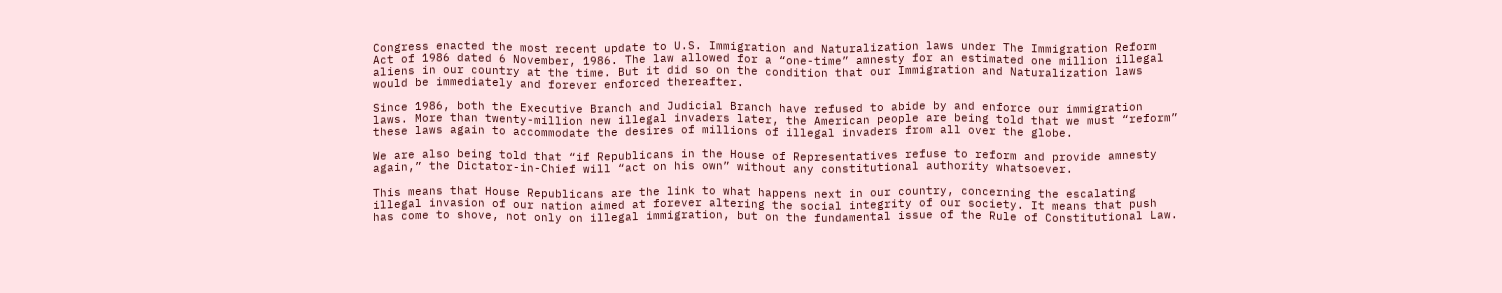Congress enacted the most recent update to U.S. Immigration and Naturalization laws under The Immigration Reform Act of 1986 dated 6 November, 1986. The law allowed for a “one-time” amnesty for an estimated one million illegal aliens in our country at the time. But it did so on the condition that our Immigration and Naturalization laws would be immediately and forever enforced thereafter.

Since 1986, both the Executive Branch and Judicial Branch have refused to abide by and enforce our immigration laws. More than twenty-million new illegal invaders later, the American people are being told that we must “reform” these laws again to accommodate the desires of millions of illegal invaders from all over the globe.

We are also being told that “if Republicans in the House of Representatives refuse to reform and provide amnesty again,” the Dictator-in-Chief will “act on his own” without any constitutional authority whatsoever.

This means that House Republicans are the link to what happens next in our country, concerning the escalating illegal invasion of our nation aimed at forever altering the social integrity of our society. It means that push has come to shove, not only on illegal immigration, but on the fundamental issue of the Rule of Constitutional Law.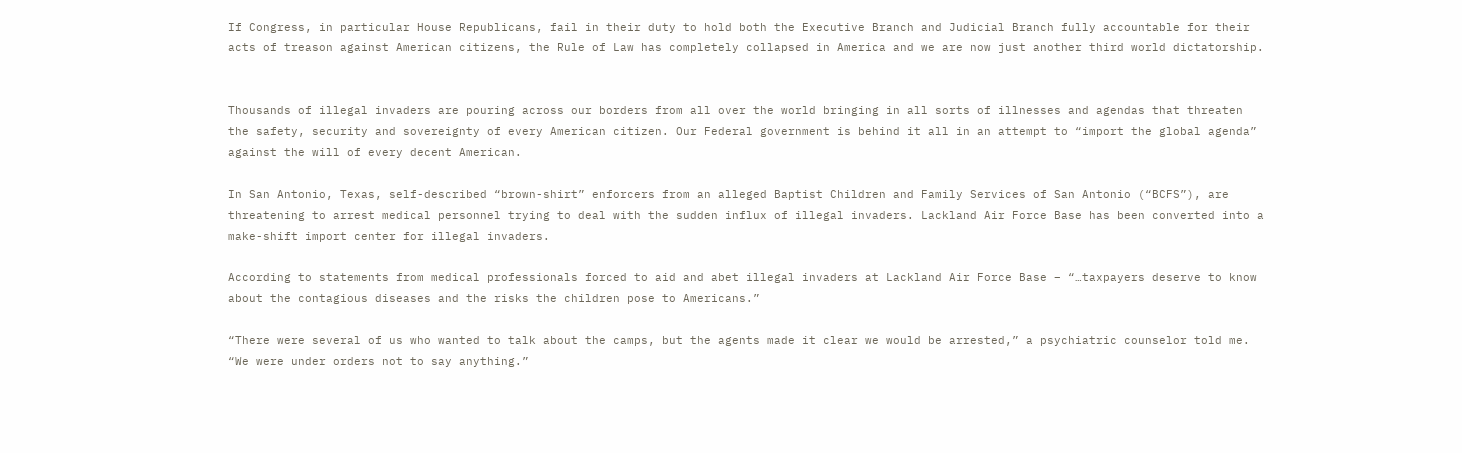If Congress, in particular House Republicans, fail in their duty to hold both the Executive Branch and Judicial Branch fully accountable for their acts of treason against American citizens, the Rule of Law has completely collapsed in America and we are now just another third world dictatorship.


Thousands of illegal invaders are pouring across our borders from all over the world bringing in all sorts of illnesses and agendas that threaten the safety, security and sovereignty of every American citizen. Our Federal government is behind it all in an attempt to “import the global agenda” against the will of every decent American.

In San Antonio, Texas, self-described “brown-shirt” enforcers from an alleged Baptist Children and Family Services of San Antonio (“BCFS”), are threatening to arrest medical personnel trying to deal with the sudden influx of illegal invaders. Lackland Air Force Base has been converted into a make-shift import center for illegal invaders.

According to statements from medical professionals forced to aid and abet illegal invaders at Lackland Air Force Base – “…taxpayers deserve to know about the contagious diseases and the risks the children pose to Americans.”

“There were several of us who wanted to talk about the camps, but the agents made it clear we would be arrested,” a psychiatric counselor told me. “We were under orders not to say anything.”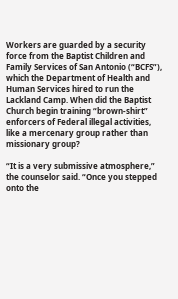Workers are guarded by a security force from the Baptist Children and Family Services of San Antonio (“BCFS”), which the Department of Health and Human Services hired to run the Lackland Camp. When did the Baptist Church begin training “brown-shirt” enforcers of Federal illegal activities, like a mercenary group rather than missionary group?

“It is a very submissive atmosphere,” the counselor said. “Once you stepped onto the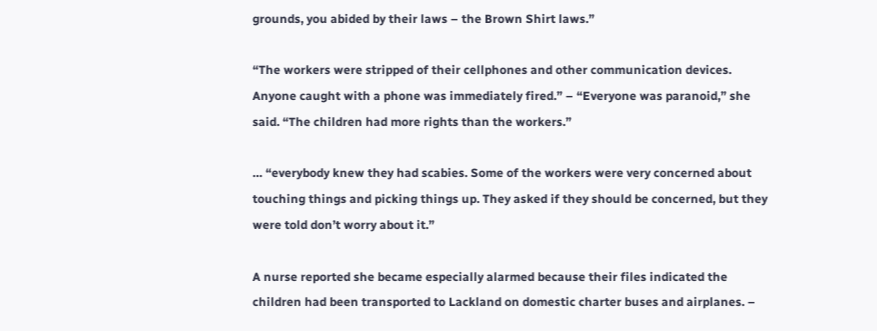grounds, you abided by their laws – the Brown Shirt laws.”

“The workers were stripped of their cellphones and other communication devices. Anyone caught with a phone was immediately fired.” – “Everyone was paranoid,” she said. “The children had more rights than the workers.”

… “everybody knew they had scabies. Some of the workers were very concerned about touching things and picking things up. They asked if they should be concerned, but they were told don’t worry about it.”

A nurse reported she became especially alarmed because their files indicated the children had been transported to Lackland on domestic charter buses and airplanes. –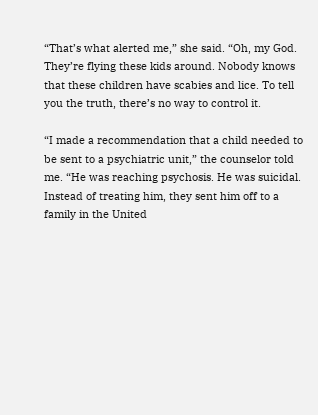“That’s what alerted me,” she said. “Oh, my God. They’re flying these kids around. Nobody knows that these children have scabies and lice. To tell you the truth, there’s no way to control it.

“I made a recommendation that a child needed to be sent to a psychiatric unit,” the counselor told me. “He was reaching psychosis. He was suicidal. Instead of treating him, they sent him off to a family in the United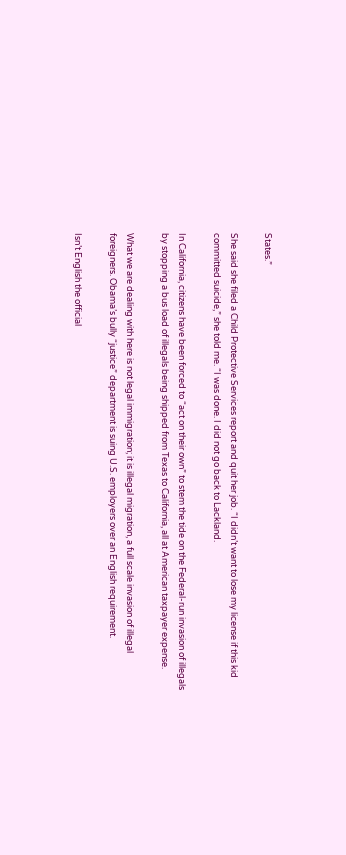States.”

She said she filed a Child Protective Services report and quit her job. “I didn’t want to lose my license if this kid committed suicide,” she told me. “I was done. I did not go back to Lackland.

In California, citizens have been forced to “act on their own” to stem the tide on the Federal-run invasion of illegals by stopping a bus load of illegals being shipped from Texas to California, all at American taxpayer expense.

What we are dealing with here is not legal immigration; it is illegal migration, a full scale invasion of illegal foreigners. Obama’s bully “justice” department is suing U.S. employers over an English requirement.

Isn’t English the official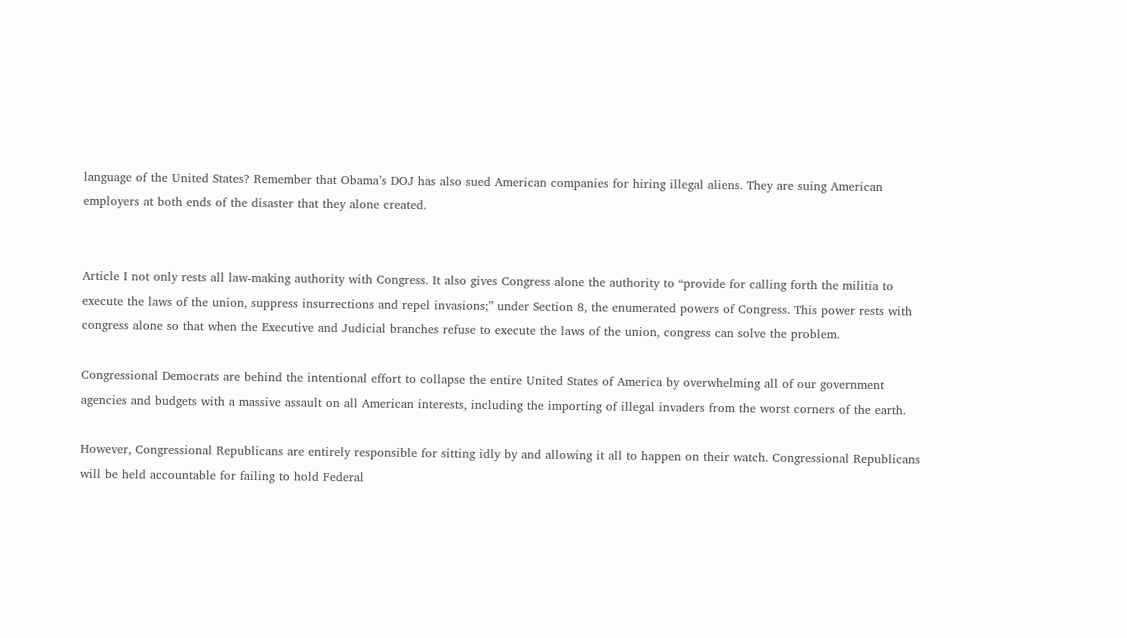language of the United States? Remember that Obama’s DOJ has also sued American companies for hiring illegal aliens. They are suing American employers at both ends of the disaster that they alone created.


Article I not only rests all law-making authority with Congress. It also gives Congress alone the authority to “provide for calling forth the militia to execute the laws of the union, suppress insurrections and repel invasions;” under Section 8, the enumerated powers of Congress. This power rests with congress alone so that when the Executive and Judicial branches refuse to execute the laws of the union, congress can solve the problem.

Congressional Democrats are behind the intentional effort to collapse the entire United States of America by overwhelming all of our government agencies and budgets with a massive assault on all American interests, including the importing of illegal invaders from the worst corners of the earth.

However, Congressional Republicans are entirely responsible for sitting idly by and allowing it all to happen on their watch. Congressional Republicans will be held accountable for failing to hold Federal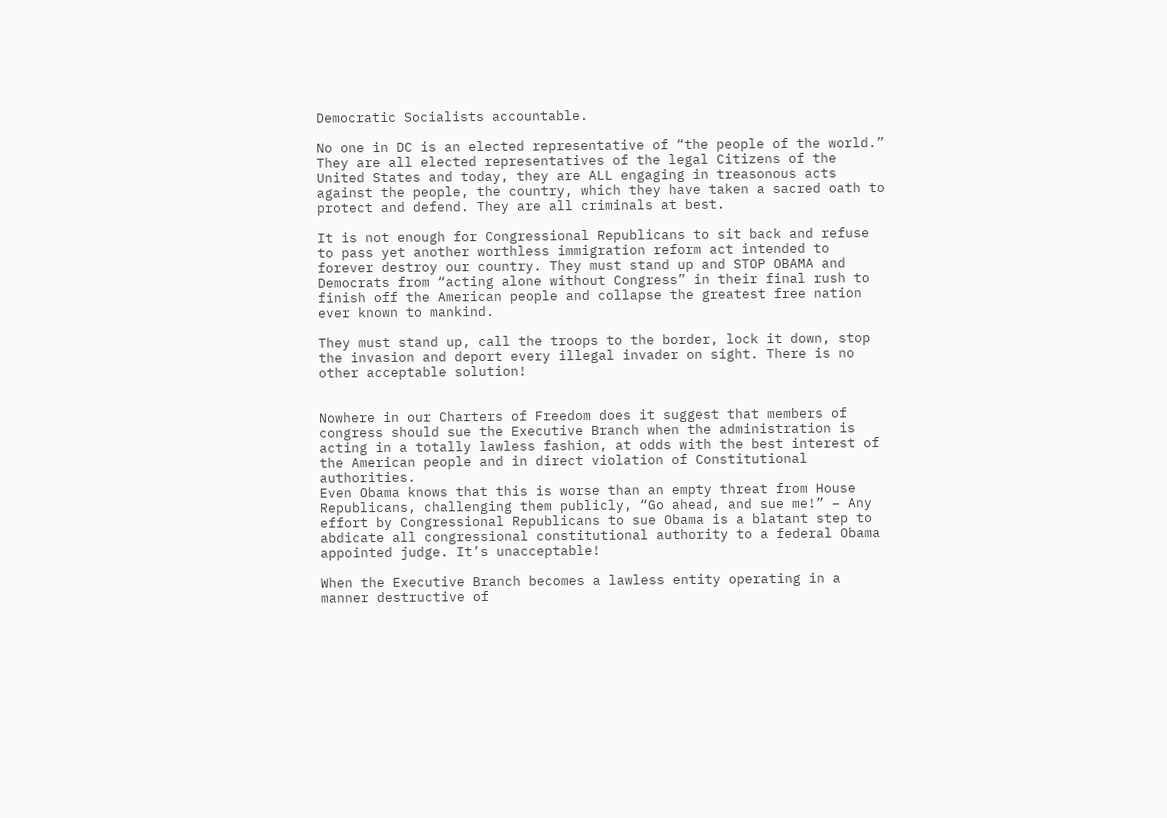Democratic Socialists accountable.

No one in DC is an elected representative of “the people of the world.” They are all elected representatives of the legal Citizens of the United States and today, they are ALL engaging in treasonous acts against the people, the country, which they have taken a sacred oath to protect and defend. They are all criminals at best.

It is not enough for Congressional Republicans to sit back and refuse to pass yet another worthless immigration reform act intended to forever destroy our country. They must stand up and STOP OBAMA and Democrats from “acting alone without Congress” in their final rush to finish off the American people and collapse the greatest free nation ever known to mankind.

They must stand up, call the troops to the border, lock it down, stop the invasion and deport every illegal invader on sight. There is no other acceptable solution!


Nowhere in our Charters of Freedom does it suggest that members of congress should sue the Executive Branch when the administration is acting in a totally lawless fashion, at odds with the best interest of the American people and in direct violation of Constitutional authorities.
Even Obama knows that this is worse than an empty threat from House Republicans, challenging them publicly, “Go ahead, and sue me!” – Any effort by Congressional Republicans to sue Obama is a blatant step to abdicate all congressional constitutional authority to a federal Obama appointed judge. It’s unacceptable!

When the Executive Branch becomes a lawless entity operating in a manner destructive of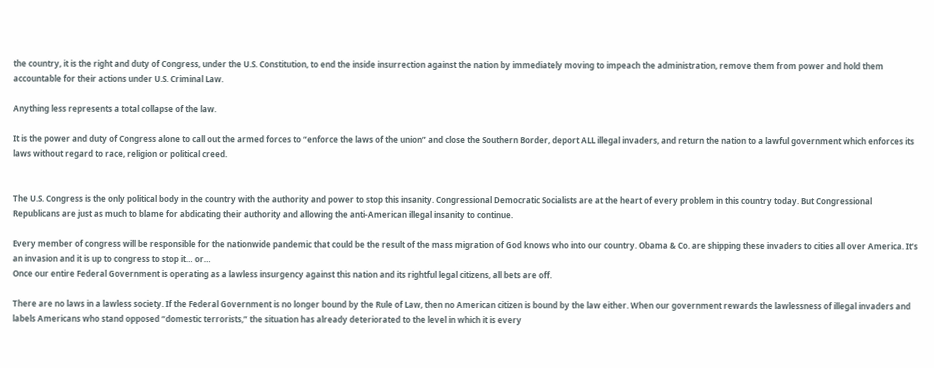the country, it is the right and duty of Congress, under the U.S. Constitution, to end the inside insurrection against the nation by immediately moving to impeach the administration, remove them from power and hold them accountable for their actions under U.S. Criminal Law.

Anything less represents a total collapse of the law.

It is the power and duty of Congress alone to call out the armed forces to “enforce the laws of the union” and close the Southern Border, deport ALL illegal invaders, and return the nation to a lawful government which enforces its laws without regard to race, religion or political creed.


The U.S. Congress is the only political body in the country with the authority and power to stop this insanity. Congressional Democratic Socialists are at the heart of every problem in this country today. But Congressional Republicans are just as much to blame for abdicating their authority and allowing the anti-American illegal insanity to continue.

Every member of congress will be responsible for the nationwide pandemic that could be the result of the mass migration of God knows who into our country. Obama & Co. are shipping these invaders to cities all over America. It’s an invasion and it is up to congress to stop it… or…
Once our entire Federal Government is operating as a lawless insurgency against this nation and its rightful legal citizens, all bets are off.

There are no laws in a lawless society. If the Federal Government is no longer bound by the Rule of Law, then no American citizen is bound by the law either. When our government rewards the lawlessness of illegal invaders and labels Americans who stand opposed “domestic terrorists,” the situation has already deteriorated to the level in which it is every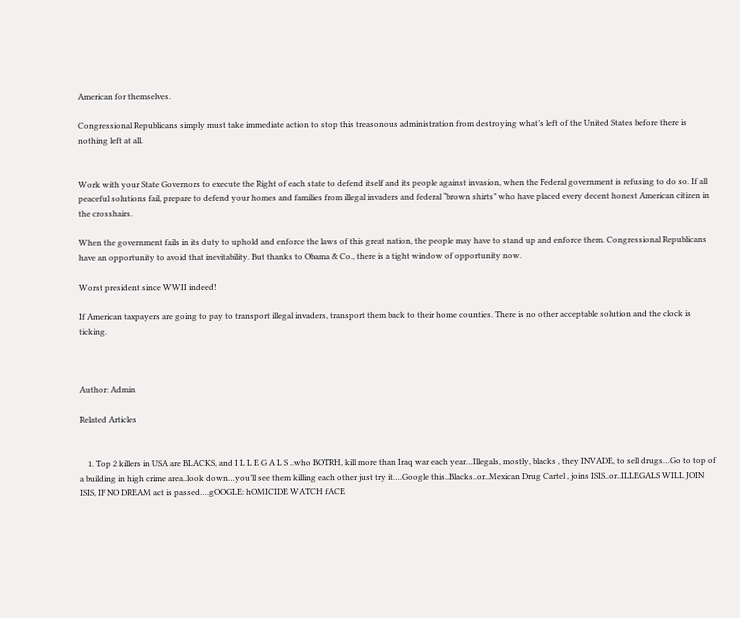American for themselves.

Congressional Republicans simply must take immediate action to stop this treasonous administration from destroying what’s left of the United States before there is nothing left at all.


Work with your State Governors to execute the Right of each state to defend itself and its people against invasion, when the Federal government is refusing to do so. If all peaceful solutions fail, prepare to defend your homes and families from illegal invaders and federal “brown shirts” who have placed every decent honest American citizen in the crosshairs.

When the government fails in its duty to uphold and enforce the laws of this great nation, the people may have to stand up and enforce them. Congressional Republicans have an opportunity to avoid that inevitability. But thanks to Obama & Co., there is a tight window of opportunity now.

Worst president since WWII indeed!

If American taxpayers are going to pay to transport illegal invaders, transport them back to their home counties. There is no other acceptable solution and the clock is ticking.



Author: Admin

Related Articles


    1. Top 2 killers in USA are BLACKS, and I L L E G A L S ..who BOTRH, kill more than Iraq war each year…Illegals, mostly, blacks , they INVADE, to sell drugs…Go to top of a building in high crime area..look down…you’ll see them killing each other just try it….Google this..Blacks..or..Mexican Drug Cartel , joins ISIS..or..ILLEGALS WILL JOIN ISIS, IF NO DREAM act is passed….gOOGLE: hOMICIDE WATCH fACE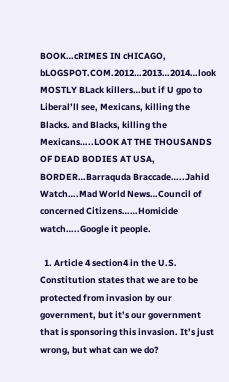BOOK…cRIMES IN cHICAGO, bLOGSPOT.COM.2012…2013…2014…look MOSTLY BLack killers…but if U gpo to Liberal’ll see, Mexicans, killing the Blacks. and Blacks, killing the Mexicans…..LOOK AT THE THOUSANDS OF DEAD BODIES AT USA, BORDER…Barraquda Braccade…..Jahid Watch….Mad World News…Council of concerned Citizens……Homicide watch…..Google it people.

  1. Article 4 section4 in the U.S. Constitution states that we are to be protected from invasion by our government, but it’s our government that is sponsoring this invasion. It’s just wrong, but what can we do?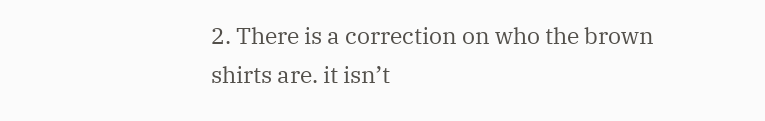2. There is a correction on who the brown shirts are. it isn’t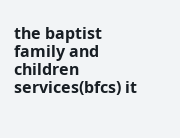the baptist family and children services(bfcs) it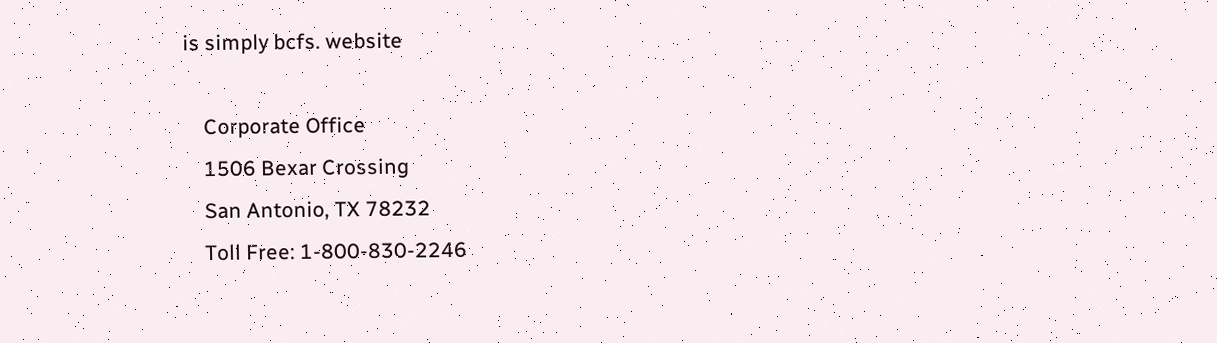is simply bcfs. website

    Corporate Office
    1506 Bexar Crossing
    San Antonio, TX 78232
    Toll Free: 1-800-830-2246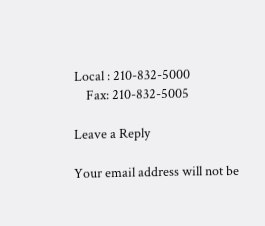Local : 210-832-5000
    Fax: 210-832-5005

Leave a Reply

Your email address will not be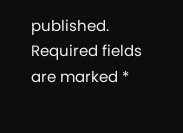published. Required fields are marked *